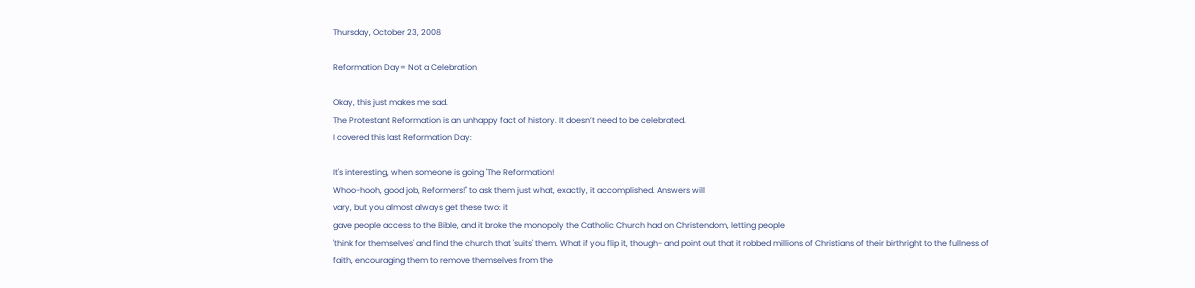Thursday, October 23, 2008

Reformation Day= Not a Celebration

Okay, this just makes me sad.
The Protestant Reformation is an unhappy fact of history. It doesn’t need to be celebrated.
I covered this last Reformation Day:

It's interesting, when someone is going 'The Reformation!
Whoo-hooh, good job, Reformers!" to ask them just what, exactly, it accomplished. Answers will
vary, but you almost always get these two: it
gave people access to the Bible, and it broke the monopoly the Catholic Church had on Christendom, letting people
'think for themselves' and find the church that 'suits' them. What if you flip it, though- and point out that it robbed millions of Christians of their birthright to the fullness of
faith, encouraging them to remove themselves from the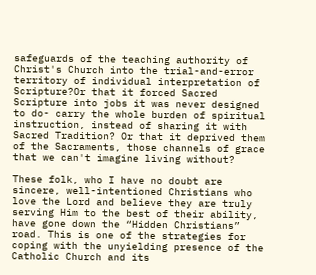safeguards of the teaching authority of Christ's Church into the trial-and-error territory of individual interpretation of Scripture?Or that it forced Sacred Scripture into jobs it was never designed to do- carry the whole burden of spiritual
instruction, instead of sharing it with Sacred Tradition? Or that it deprived them of the Sacraments, those channels of grace that we can't imagine living without?

These folk, who I have no doubt are sincere, well-intentioned Christians who love the Lord and believe they are truly serving Him to the best of their ability, have gone down the “Hidden Christians” road. This is one of the strategies for coping with the unyielding presence of the Catholic Church and its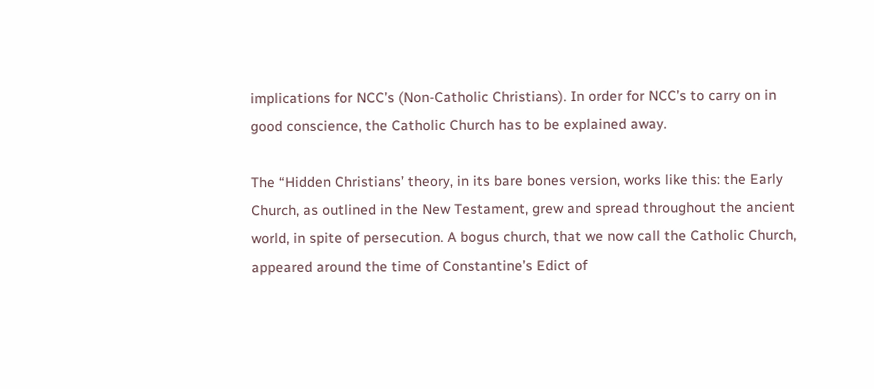implications for NCC’s (Non-Catholic Christians). In order for NCC’s to carry on in good conscience, the Catholic Church has to be explained away.

The “Hidden Christians’ theory, in its bare bones version, works like this: the Early Church, as outlined in the New Testament, grew and spread throughout the ancient world, in spite of persecution. A bogus church, that we now call the Catholic Church, appeared around the time of Constantine’s Edict of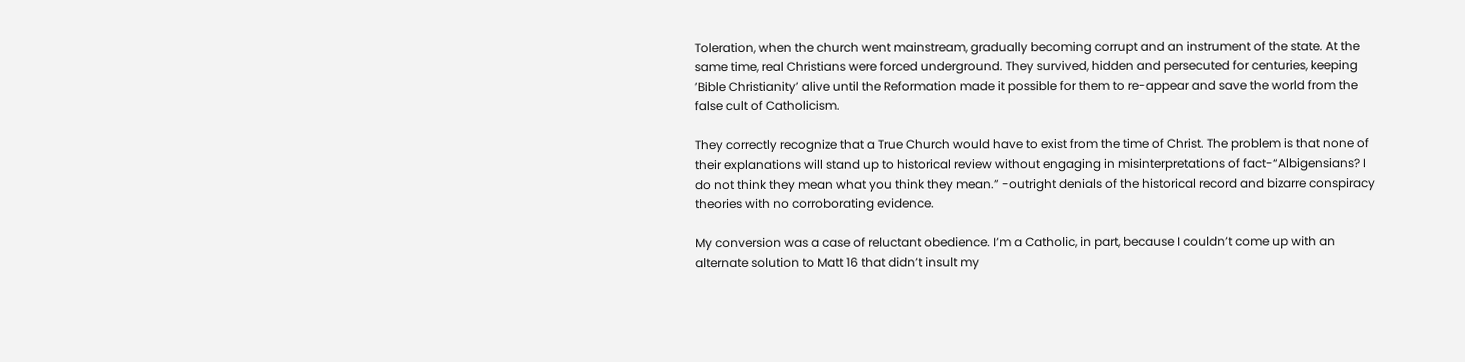Toleration, when the church went mainstream, gradually becoming corrupt and an instrument of the state. At the same time, real Christians were forced underground. They survived, hidden and persecuted for centuries, keeping ’Bible Christianity’ alive until the Reformation made it possible for them to re-appear and save the world from the false cult of Catholicism.

They correctly recognize that a True Church would have to exist from the time of Christ. The problem is that none of their explanations will stand up to historical review without engaging in misinterpretations of fact-“Albigensians? I do not think they mean what you think they mean.” -outright denials of the historical record and bizarre conspiracy theories with no corroborating evidence.

My conversion was a case of reluctant obedience. I’m a Catholic, in part, because I couldn’t come up with an alternate solution to Matt 16 that didn’t insult my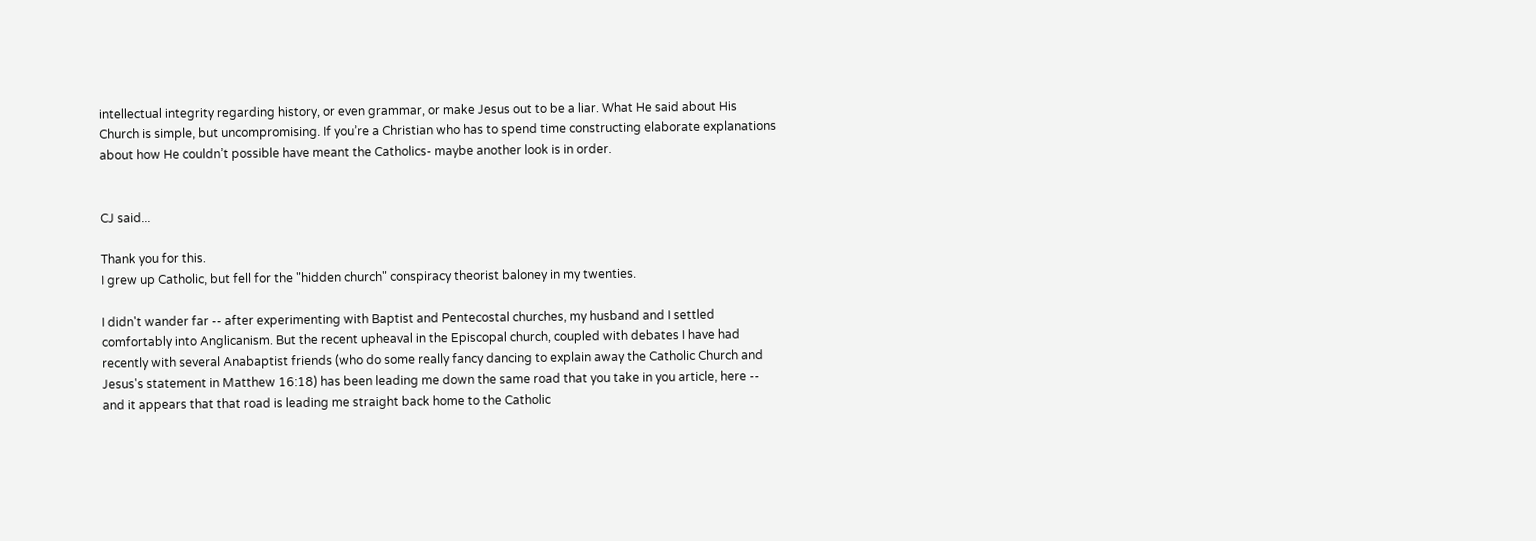intellectual integrity regarding history, or even grammar, or make Jesus out to be a liar. What He said about His Church is simple, but uncompromising. If you’re a Christian who has to spend time constructing elaborate explanations about how He couldn’t possible have meant the Catholics- maybe another look is in order.


CJ said...

Thank you for this.
I grew up Catholic, but fell for the "hidden church" conspiracy theorist baloney in my twenties.

I didn't wander far -- after experimenting with Baptist and Pentecostal churches, my husband and I settled comfortably into Anglicanism. But the recent upheaval in the Episcopal church, coupled with debates I have had recently with several Anabaptist friends (who do some really fancy dancing to explain away the Catholic Church and Jesus's statement in Matthew 16:18) has been leading me down the same road that you take in you article, here -- and it appears that that road is leading me straight back home to the Catholic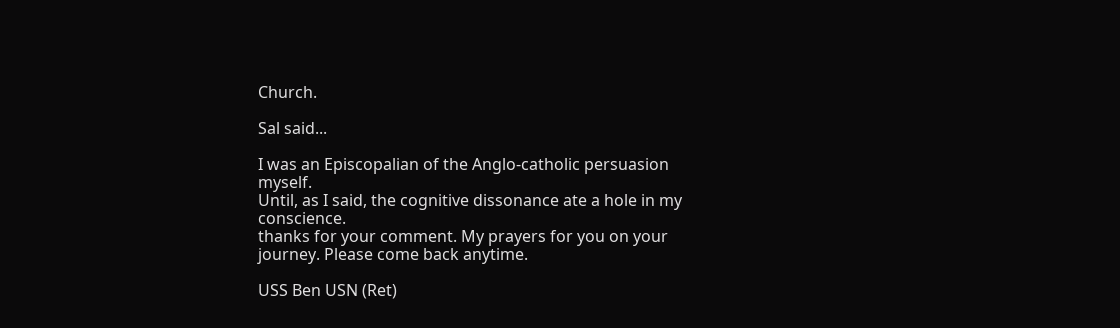Church.

Sal said...

I was an Episcopalian of the Anglo-catholic persuasion myself.
Until, as I said, the cognitive dissonance ate a hole in my conscience.
thanks for your comment. My prayers for you on your journey. Please come back anytime.

USS Ben USN (Ret)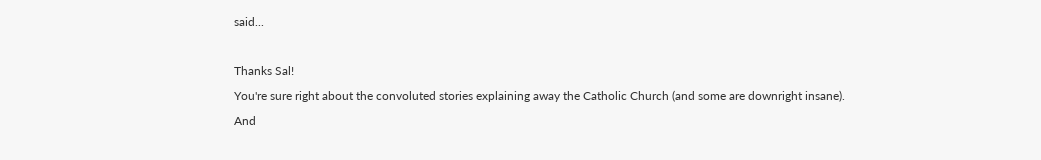said...

Thanks Sal!
You're sure right about the convoluted stories explaining away the Catholic Church (and some are downright insane).
And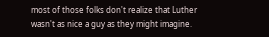most of those folks don't realize that Luther wasn't as nice a guy as they might imagine.